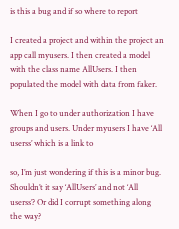is this a bug and if so where to report

I created a project and within the project an app call myusers. I then created a model with the class name AllUsers. I then populated the model with data from faker.

When I go to under authorization I have groups and users. Under myusers I have ‘All userss’ which is a link to

so, I’m just wondering if this is a minor bug. Shouldn’t it say ‘AllUsers’ and not ‘All userss’? Or did I corrupt something along the way?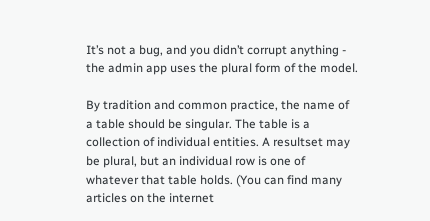It’s not a bug, and you didn’t corrupt anything - the admin app uses the plural form of the model.

By tradition and common practice, the name of a table should be singular. The table is a collection of individual entities. A resultset may be plural, but an individual row is one of whatever that table holds. (You can find many articles on the internet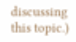discussing this topic.)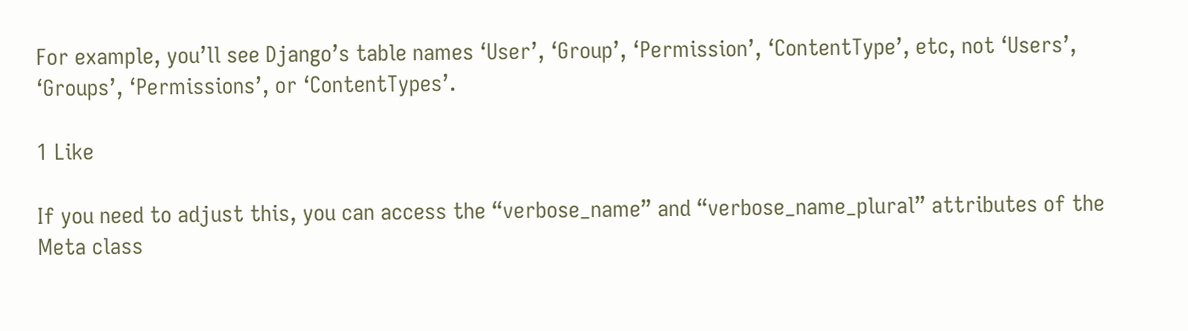For example, you’ll see Django’s table names ‘User’, ‘Group’, ‘Permission’, ‘ContentType’, etc, not ‘Users’, ‘Groups’, ‘Permissions’, or ‘ContentTypes’.

1 Like

If you need to adjust this, you can access the “verbose_name” and “verbose_name_plural” attributes of the Meta class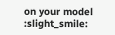on your model :slight_smile: